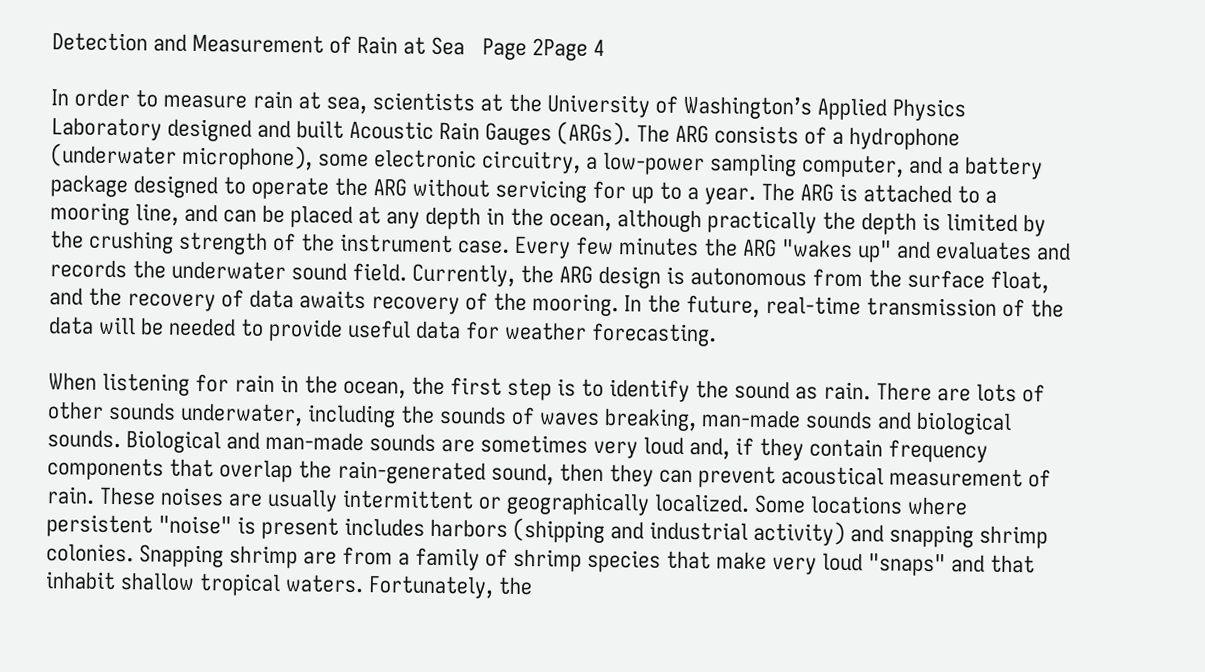Detection and Measurement of Rain at Sea   Page 2Page 4

In order to measure rain at sea, scientists at the University of Washington’s Applied Physics Laboratory designed and built Acoustic Rain Gauges (ARGs). The ARG consists of a hydrophone (underwater microphone), some electronic circuitry, a low-power sampling computer, and a battery package designed to operate the ARG without servicing for up to a year. The ARG is attached to a mooring line, and can be placed at any depth in the ocean, although practically the depth is limited by the crushing strength of the instrument case. Every few minutes the ARG "wakes up" and evaluates and records the underwater sound field. Currently, the ARG design is autonomous from the surface float, and the recovery of data awaits recovery of the mooring. In the future, real-time transmission of the data will be needed to provide useful data for weather forecasting.

When listening for rain in the ocean, the first step is to identify the sound as rain. There are lots of other sounds underwater, including the sounds of waves breaking, man-made sounds and biological sounds. Biological and man-made sounds are sometimes very loud and, if they contain frequency components that overlap the rain-generated sound, then they can prevent acoustical measurement of rain. These noises are usually intermittent or geographically localized. Some locations where persistent "noise" is present includes harbors (shipping and industrial activity) and snapping shrimp colonies. Snapping shrimp are from a family of shrimp species that make very loud "snaps" and that inhabit shallow tropical waters. Fortunately, the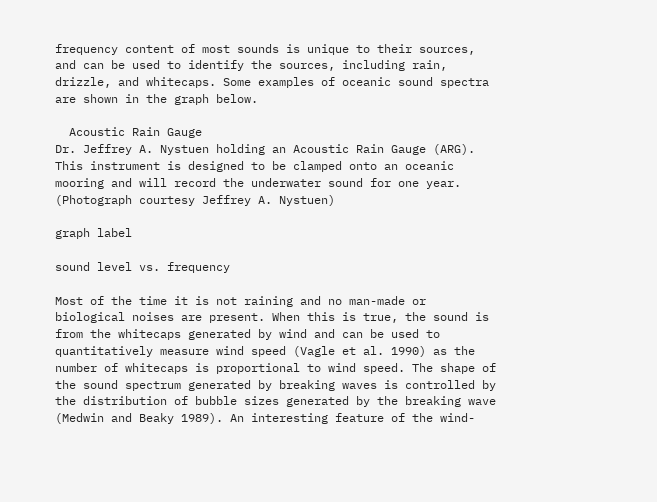frequency content of most sounds is unique to their sources, and can be used to identify the sources, including rain, drizzle, and whitecaps. Some examples of oceanic sound spectra are shown in the graph below.

  Acoustic Rain Gauge
Dr. Jeffrey A. Nystuen holding an Acoustic Rain Gauge (ARG). This instrument is designed to be clamped onto an oceanic mooring and will record the underwater sound for one year. (Photograph courtesy Jeffrey A. Nystuen)

graph label

sound level vs. frequency

Most of the time it is not raining and no man-made or biological noises are present. When this is true, the sound is from the whitecaps generated by wind and can be used to quantitatively measure wind speed (Vagle et al. 1990) as the number of whitecaps is proportional to wind speed. The shape of the sound spectrum generated by breaking waves is controlled by the distribution of bubble sizes generated by the breaking wave (Medwin and Beaky 1989). An interesting feature of the wind-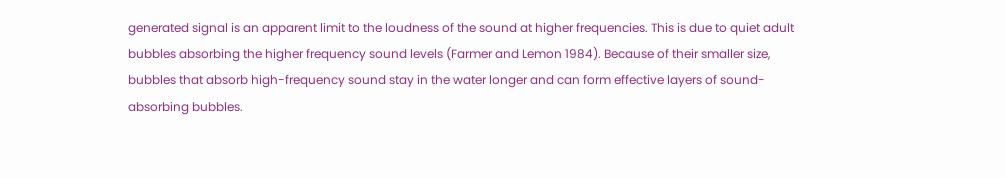generated signal is an apparent limit to the loudness of the sound at higher frequencies. This is due to quiet adult bubbles absorbing the higher frequency sound levels (Farmer and Lemon 1984). Because of their smaller size, bubbles that absorb high-frequency sound stay in the water longer and can form effective layers of sound-absorbing bubbles.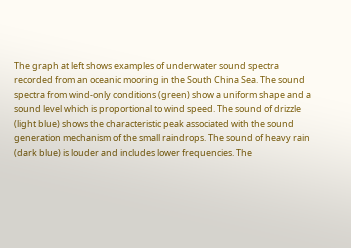The graph at left shows examples of underwater sound spectra recorded from an oceanic mooring in the South China Sea. The sound spectra from wind-only conditions (green) show a uniform shape and a sound level which is proportional to wind speed. The sound of drizzle (light blue) shows the characteristic peak associated with the sound generation mechanism of the small raindrops. The sound of heavy rain (dark blue) is louder and includes lower frequencies. The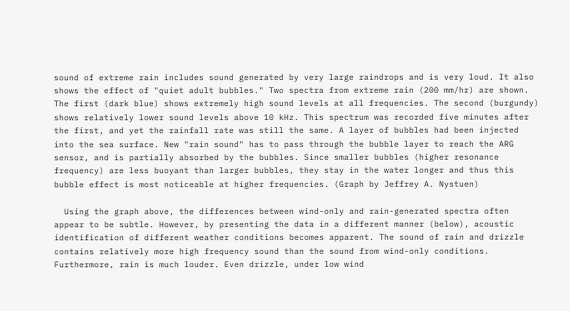sound of extreme rain includes sound generated by very large raindrops and is very loud. It also shows the effect of "quiet adult bubbles." Two spectra from extreme rain (200 mm/hr) are shown. The first (dark blue) shows extremely high sound levels at all frequencies. The second (burgundy) shows relatively lower sound levels above 10 kHz. This spectrum was recorded five minutes after the first, and yet the rainfall rate was still the same. A layer of bubbles had been injected into the sea surface. New "rain sound" has to pass through the bubble layer to reach the ARG sensor, and is partially absorbed by the bubbles. Since smaller bubbles (higher resonance frequency) are less buoyant than larger bubbles, they stay in the water longer and thus this bubble effect is most noticeable at higher frequencies. (Graph by Jeffrey A. Nystuen)

  Using the graph above, the differences between wind-only and rain-generated spectra often appear to be subtle. However, by presenting the data in a different manner (below), acoustic identification of different weather conditions becomes apparent. The sound of rain and drizzle contains relatively more high frequency sound than the sound from wind-only conditions. Furthermore, rain is much louder. Even drizzle, under low wind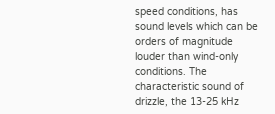speed conditions, has sound levels which can be orders of magnitude louder than wind-only conditions. The characteristic sound of drizzle, the 13-25 kHz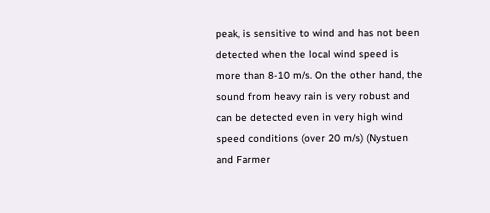peak, is sensitive to wind and has not been detected when the local wind speed is more than 8-10 m/s. On the other hand, the sound from heavy rain is very robust and can be detected even in very high wind speed conditions (over 20 m/s) (Nystuen and Farmer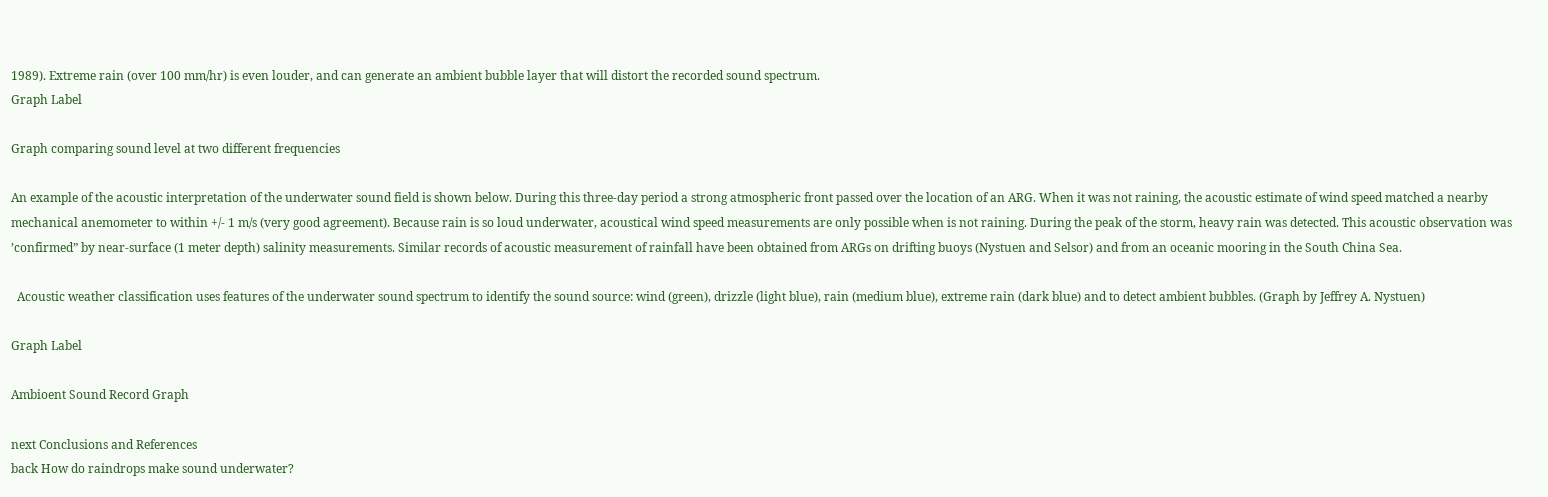1989). Extreme rain (over 100 mm/hr) is even louder, and can generate an ambient bubble layer that will distort the recorded sound spectrum.
Graph Label

Graph comparing sound level at two different frequencies

An example of the acoustic interpretation of the underwater sound field is shown below. During this three-day period a strong atmospheric front passed over the location of an ARG. When it was not raining, the acoustic estimate of wind speed matched a nearby mechanical anemometer to within +/- 1 m/s (very good agreement). Because rain is so loud underwater, acoustical wind speed measurements are only possible when is not raining. During the peak of the storm, heavy rain was detected. This acoustic observation was ’confirmed” by near-surface (1 meter depth) salinity measurements. Similar records of acoustic measurement of rainfall have been obtained from ARGs on drifting buoys (Nystuen and Selsor) and from an oceanic mooring in the South China Sea.

  Acoustic weather classification uses features of the underwater sound spectrum to identify the sound source: wind (green), drizzle (light blue), rain (medium blue), extreme rain (dark blue) and to detect ambient bubbles. (Graph by Jeffrey A. Nystuen)

Graph Label

Ambioent Sound Record Graph

next Conclusions and References
back How do raindrops make sound underwater?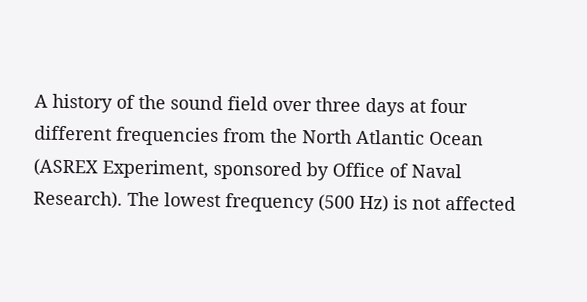A history of the sound field over three days at four different frequencies from the North Atlantic Ocean (ASREX Experiment, sponsored by Office of Naval Research). The lowest frequency (500 Hz) is not affected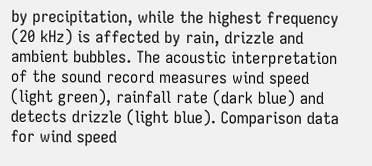by precipitation, while the highest frequency (20 kHz) is affected by rain, drizzle and ambient bubbles. The acoustic interpretation of the sound record measures wind speed (light green), rainfall rate (dark blue) and detects drizzle (light blue). Comparison data for wind speed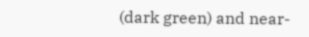(dark green) and near-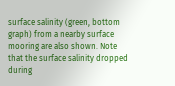surface salinity (green, bottom graph) from a nearby surface mooring are also shown. Note that the surface salinity dropped during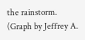the rainstorm. (Graph by Jeffrey A.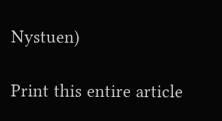Nystuen)

Print this entire article